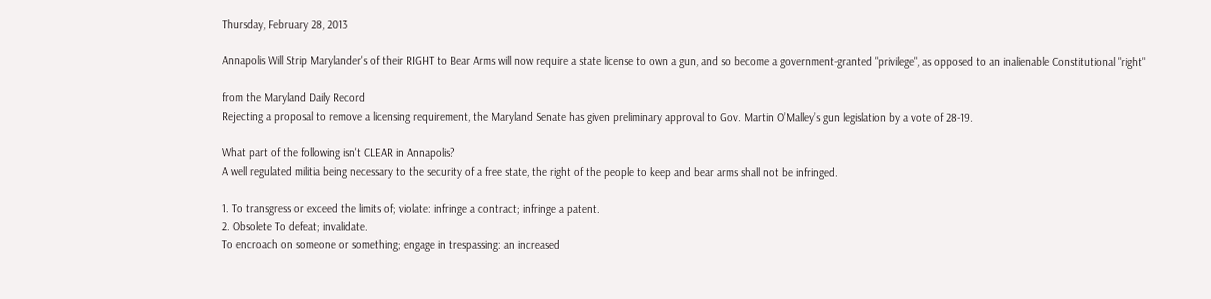Thursday, February 28, 2013

Annapolis Will Strip Marylander's of their RIGHT to Bear Arms will now require a state license to own a gun, and so become a government-granted "privilege", as opposed to an inalienable Constitutional "right"

from the Maryland Daily Record
Rejecting a proposal to remove a licensing requirement, the Maryland Senate has given preliminary approval to Gov. Martin O’Malley’s gun legislation by a vote of 28-19.

What part of the following isn't CLEAR in Annapolis?
A well regulated militia being necessary to the security of a free state, the right of the people to keep and bear arms shall not be infringed.

1. To transgress or exceed the limits of; violate: infringe a contract; infringe a patent.
2. Obsolete To defeat; invalidate.
To encroach on someone or something; engage in trespassing: an increased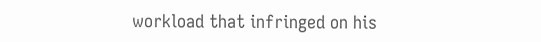workload that infringed on his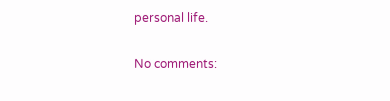personal life.

No comments: